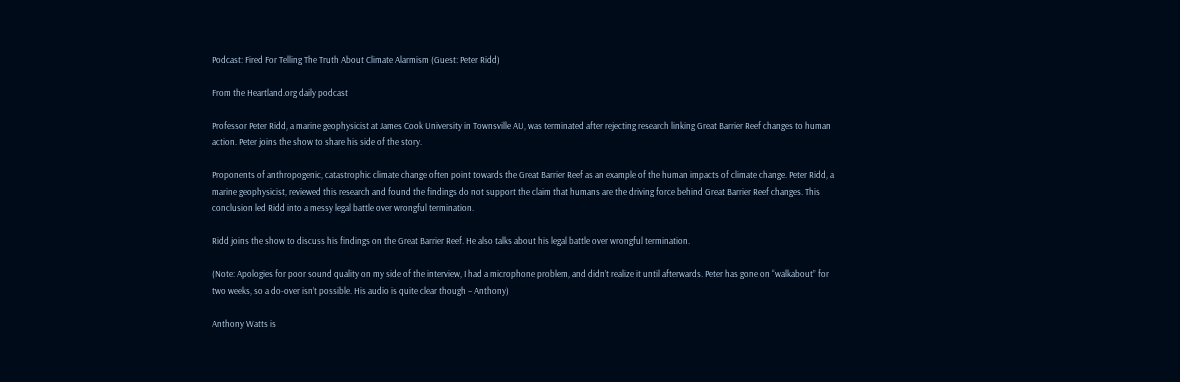Podcast: Fired For Telling The Truth About Climate Alarmism (Guest: Peter Ridd)

From the Heartland.org daily podcast

Professor Peter Ridd, a marine geophysicist at James Cook University in Townsville AU, was terminated after rejecting research linking Great Barrier Reef changes to human action. Peter joins the show to share his side of the story.

Proponents of anthropogenic, catastrophic climate change often point towards the Great Barrier Reef as an example of the human impacts of climate change. Peter Ridd, a marine geophysicist, reviewed this research and found the findings do not support the claim that humans are the driving force behind Great Barrier Reef changes. This conclusion led Ridd into a messy legal battle over wrongful termination.

Ridd joins the show to discuss his findings on the Great Barrier Reef. He also talks about his legal battle over wrongful termination.

(Note: Apologies for poor sound quality on my side of the interview, I had a microphone problem, and didn’t realize it until afterwards. Peter has gone on “walkabout” for two weeks, so a do-over isn’t possible. His audio is quite clear though – Anthony)

Anthony Watts is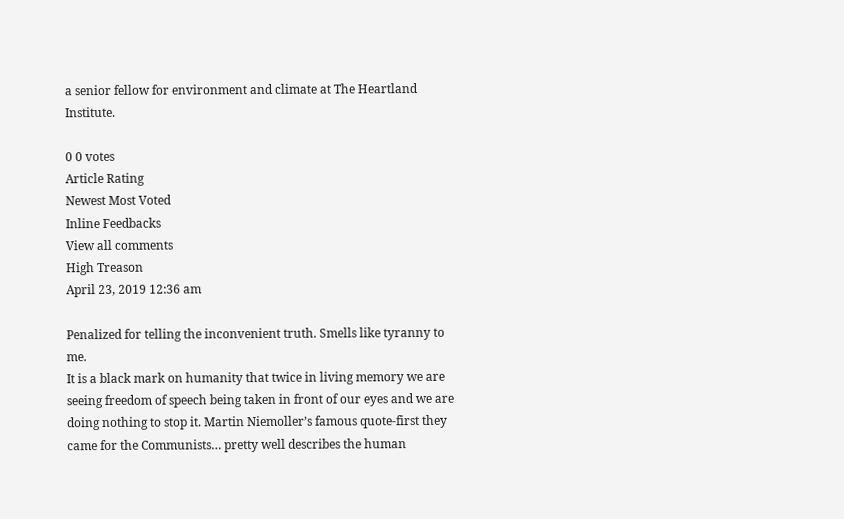a senior fellow for environment and climate at The Heartland Institute.

0 0 votes
Article Rating
Newest Most Voted
Inline Feedbacks
View all comments
High Treason
April 23, 2019 12:36 am

Penalized for telling the inconvenient truth. Smells like tyranny to me.
It is a black mark on humanity that twice in living memory we are seeing freedom of speech being taken in front of our eyes and we are doing nothing to stop it. Martin Niemoller’s famous quote-first they came for the Communists… pretty well describes the human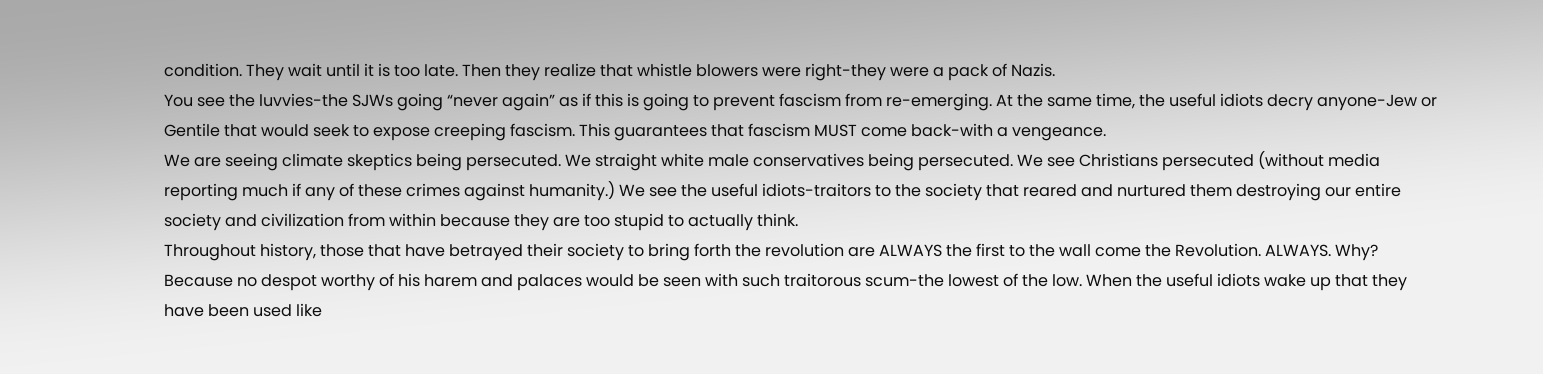condition. They wait until it is too late. Then they realize that whistle blowers were right-they were a pack of Nazis.
You see the luvvies-the SJWs going “never again” as if this is going to prevent fascism from re-emerging. At the same time, the useful idiots decry anyone-Jew or Gentile that would seek to expose creeping fascism. This guarantees that fascism MUST come back-with a vengeance.
We are seeing climate skeptics being persecuted. We straight white male conservatives being persecuted. We see Christians persecuted (without media reporting much if any of these crimes against humanity.) We see the useful idiots-traitors to the society that reared and nurtured them destroying our entire society and civilization from within because they are too stupid to actually think.
Throughout history, those that have betrayed their society to bring forth the revolution are ALWAYS the first to the wall come the Revolution. ALWAYS. Why? Because no despot worthy of his harem and palaces would be seen with such traitorous scum-the lowest of the low. When the useful idiots wake up that they have been used like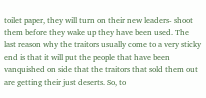toilet paper, they will turn on their new leaders- shoot them before they wake up they have been used. The last reason why the traitors usually come to a very sticky end is that it will put the people that have been vanquished on side that the traitors that sold them out are getting their just deserts. So, to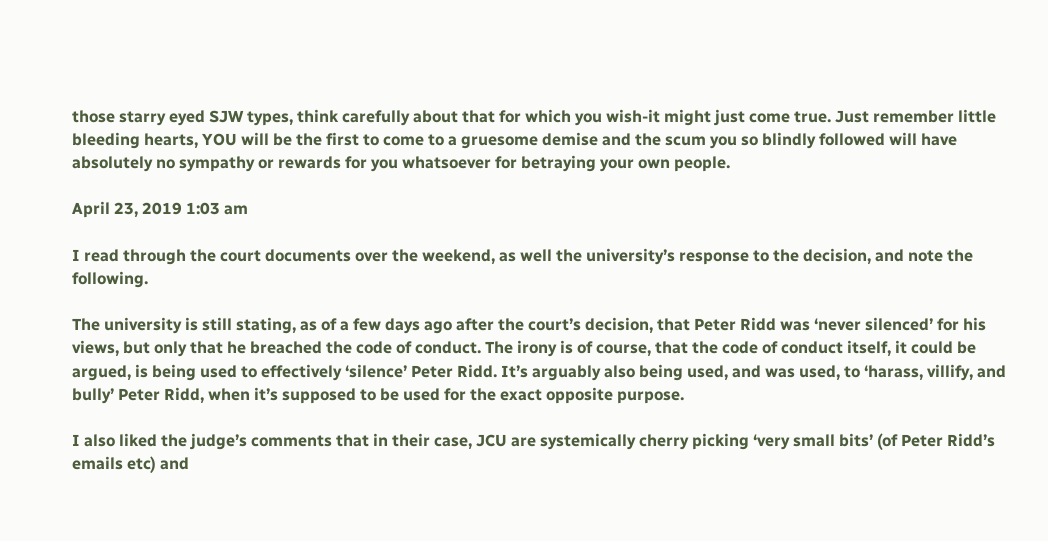those starry eyed SJW types, think carefully about that for which you wish-it might just come true. Just remember little bleeding hearts, YOU will be the first to come to a gruesome demise and the scum you so blindly followed will have absolutely no sympathy or rewards for you whatsoever for betraying your own people.

April 23, 2019 1:03 am

I read through the court documents over the weekend, as well the university’s response to the decision, and note the following.

The university is still stating, as of a few days ago after the court’s decision, that Peter Ridd was ‘never silenced’ for his views, but only that he breached the code of conduct. The irony is of course, that the code of conduct itself, it could be argued, is being used to effectively ‘silence’ Peter Ridd. It’s arguably also being used, and was used, to ‘harass, villify, and bully’ Peter Ridd, when it’s supposed to be used for the exact opposite purpose.

I also liked the judge’s comments that in their case, JCU are systemically cherry picking ‘very small bits’ (of Peter Ridd’s emails etc) and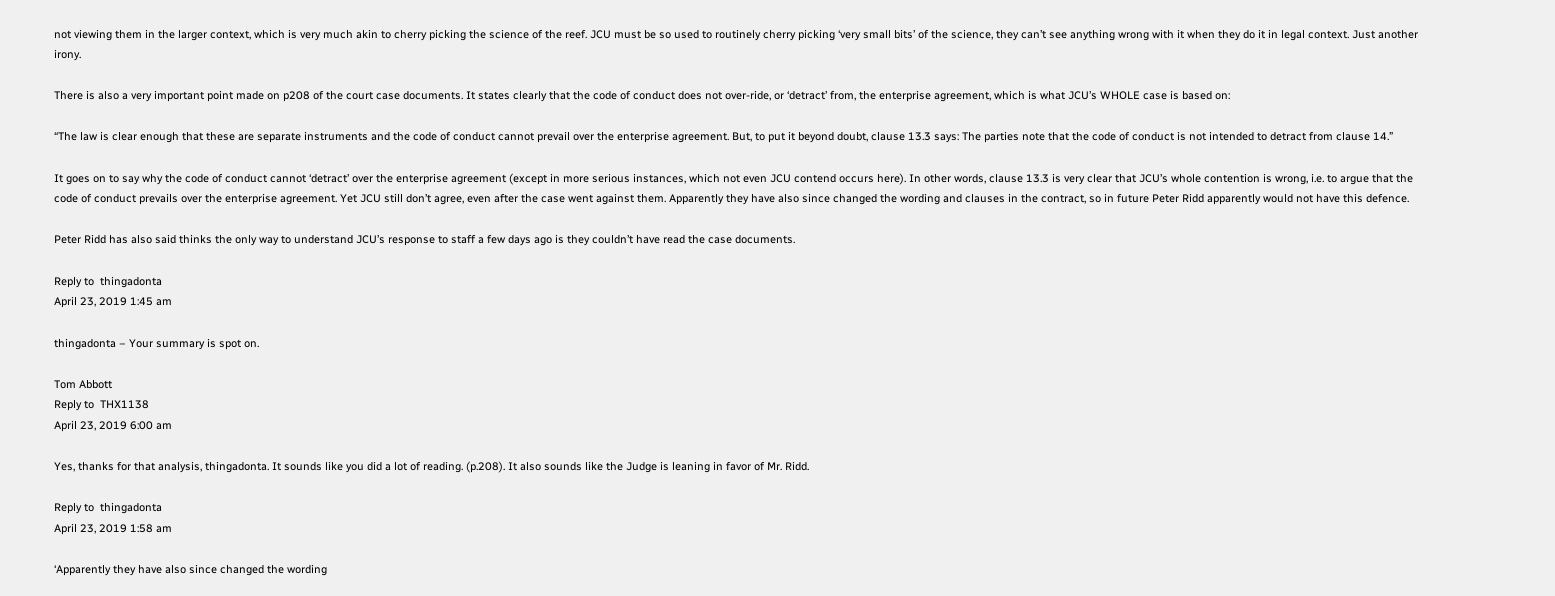not viewing them in the larger context, which is very much akin to cherry picking the science of the reef. JCU must be so used to routinely cherry picking ‘very small bits’ of the science, they can’t see anything wrong with it when they do it in legal context. Just another irony.

There is also a very important point made on p208 of the court case documents. It states clearly that the code of conduct does not over-ride, or ‘detract’ from, the enterprise agreement, which is what JCU’s WHOLE case is based on:

“The law is clear enough that these are separate instruments and the code of conduct cannot prevail over the enterprise agreement. But, to put it beyond doubt, clause 13.3 says: The parties note that the code of conduct is not intended to detract from clause 14.”

It goes on to say why the code of conduct cannot ‘detract’ over the enterprise agreement (except in more serious instances, which not even JCU contend occurs here). In other words, clause 13.3 is very clear that JCU’s whole contention is wrong, i.e. to argue that the code of conduct prevails over the enterprise agreement. Yet JCU still don’t agree, even after the case went against them. Apparently they have also since changed the wording and clauses in the contract, so in future Peter Ridd apparently would not have this defence.

Peter Ridd has also said thinks the only way to understand JCU’s response to staff a few days ago is they couldn’t have read the case documents.

Reply to  thingadonta
April 23, 2019 1:45 am

thingadonta – Your summary is spot on.

Tom Abbott
Reply to  THX1138
April 23, 2019 6:00 am

Yes, thanks for that analysis, thingadonta. It sounds like you did a lot of reading. (p.208). It also sounds like the Judge is leaning in favor of Mr. Ridd.

Reply to  thingadonta
April 23, 2019 1:58 am

‘Apparently they have also since changed the wording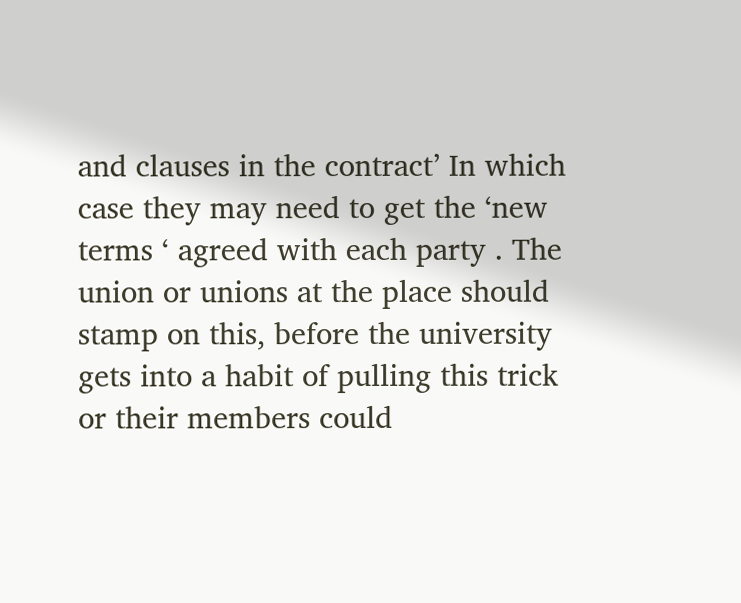and clauses in the contract’ In which case they may need to get the ‘new terms ‘ agreed with each party . The union or unions at the place should stamp on this, before the university gets into a habit of pulling this trick or their members could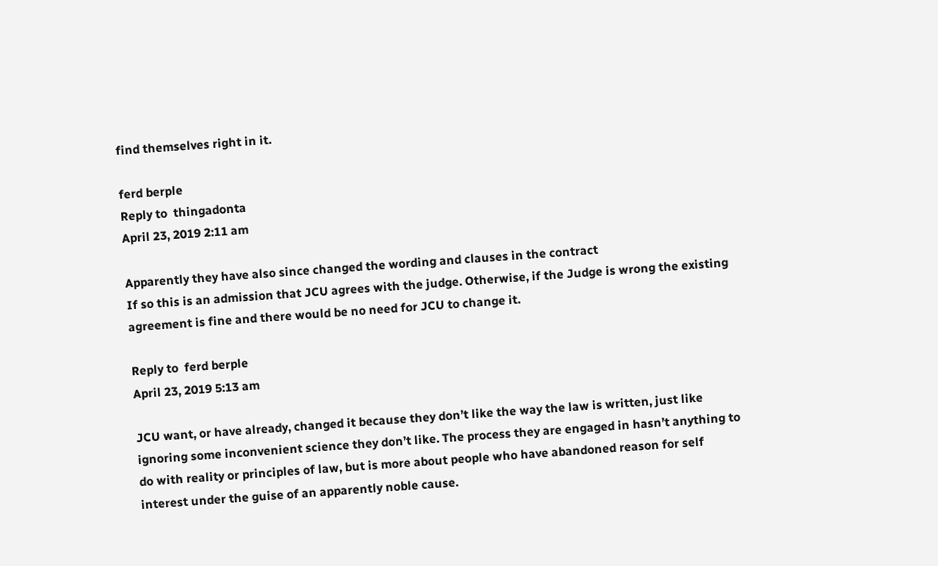find themselves right in it.

ferd berple
Reply to  thingadonta
April 23, 2019 2:11 am

Apparently they have also since changed the wording and clauses in the contract
If so this is an admission that JCU agrees with the judge. Otherwise, if the Judge is wrong the existing agreement is fine and there would be no need for JCU to change it.

Reply to  ferd berple
April 23, 2019 5:13 am

JCU want, or have already, changed it because they don’t like the way the law is written, just like ignoring some inconvenient science they don’t like. The process they are engaged in hasn’t anything to do with reality or principles of law, but is more about people who have abandoned reason for self interest under the guise of an apparently noble cause.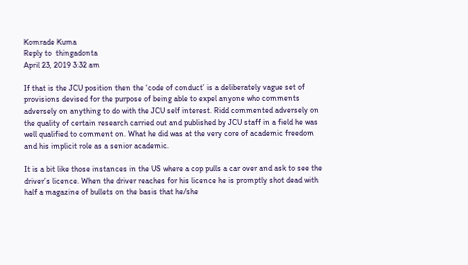Komrade Kuma
Reply to  thingadonta
April 23, 2019 3:32 am

If that is the JCU position then the ‘code of conduct’ is a deliberately vague set of provisions devised for the purpose of being able to expel anyone who comments adversely on anything to do with the JCU self interest. Ridd commented adversely on the quality of certain research carried out and published by JCU staff in a field he was well qualified to comment on. What he did was at the very core of academic freedom and his implicit role as a senior academic.

It is a bit like those instances in the US where a cop pulls a car over and ask to see the driver’s licence. When the driver reaches for his licence he is promptly shot dead with half a magazine of bullets on the basis that he/she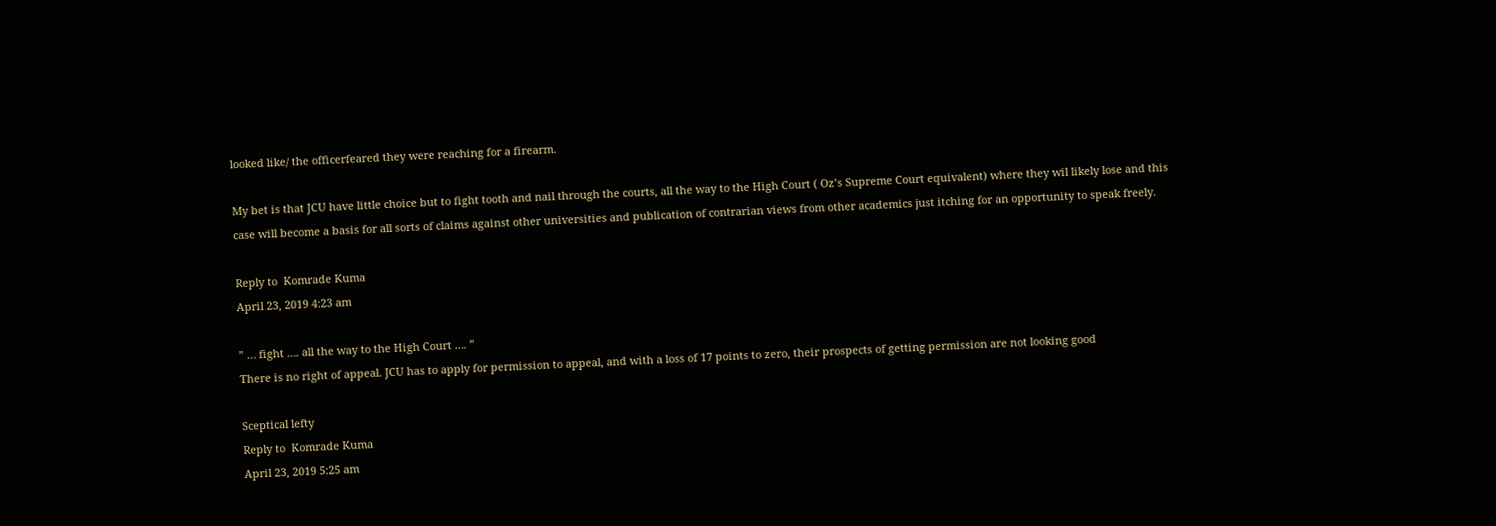looked like/ the officerfeared they were reaching for a firearm.

My bet is that JCU have little choice but to fight tooth and nail through the courts, all the way to the High Court ( Oz’s Supreme Court equivalent) where they wil likely lose and this case will become a basis for all sorts of claims against other universities and publication of contrarian views from other academics just itching for an opportunity to speak freely.

Reply to  Komrade Kuma
April 23, 2019 4:23 am

” … fight …. all the way to the High Court …. ”
There is no right of appeal. JCU has to apply for permission to appeal, and with a loss of 17 points to zero, their prospects of getting permission are not looking good

Sceptical lefty
Reply to  Komrade Kuma
April 23, 2019 5:25 am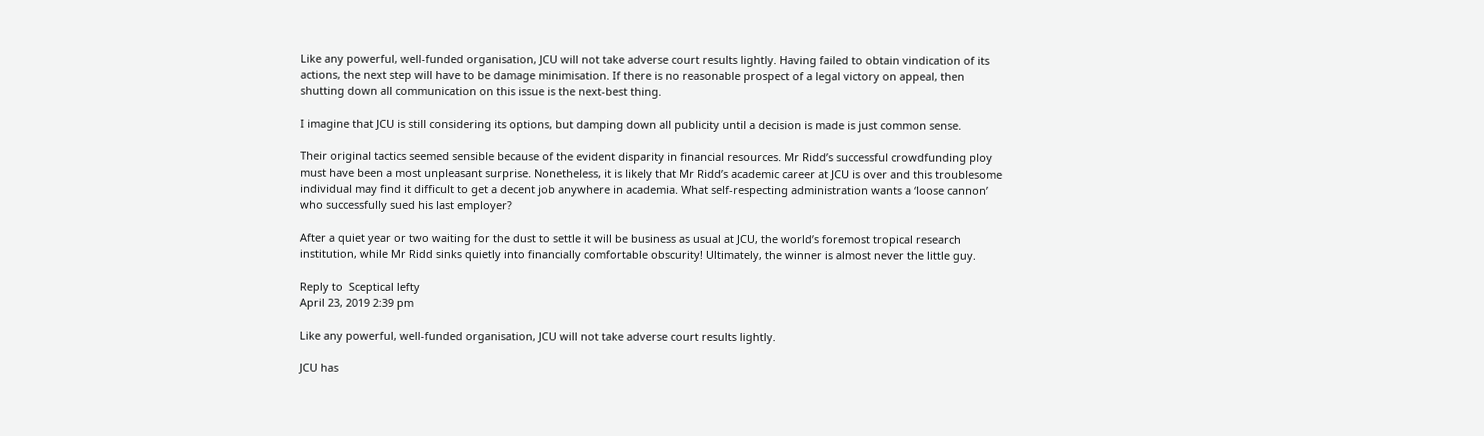Like any powerful, well-funded organisation, JCU will not take adverse court results lightly. Having failed to obtain vindication of its actions, the next step will have to be damage minimisation. If there is no reasonable prospect of a legal victory on appeal, then shutting down all communication on this issue is the next-best thing.

I imagine that JCU is still considering its options, but damping down all publicity until a decision is made is just common sense.

Their original tactics seemed sensible because of the evident disparity in financial resources. Mr Ridd’s successful crowdfunding ploy must have been a most unpleasant surprise. Nonetheless, it is likely that Mr Ridd’s academic career at JCU is over and this troublesome individual may find it difficult to get a decent job anywhere in academia. What self-respecting administration wants a ‘loose cannon’ who successfully sued his last employer?

After a quiet year or two waiting for the dust to settle it will be business as usual at JCU, the world’s foremost tropical research institution, while Mr Ridd sinks quietly into financially comfortable obscurity! Ultimately, the winner is almost never the little guy.

Reply to  Sceptical lefty
April 23, 2019 2:39 pm

Like any powerful, well-funded organisation, JCU will not take adverse court results lightly.

JCU has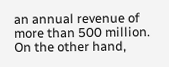an annual revenue of more than 500 million. On the other hand,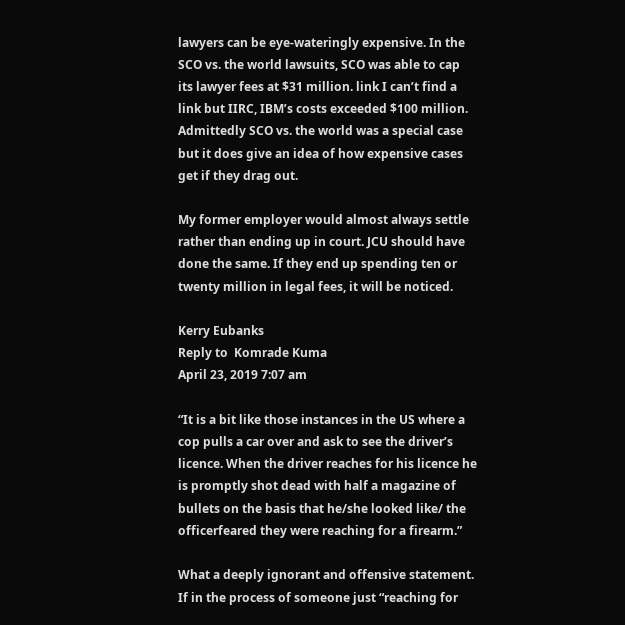lawyers can be eye-wateringly expensive. In the SCO vs. the world lawsuits, SCO was able to cap its lawyer fees at $31 million. link I can’t find a link but IIRC, IBM’s costs exceeded $100 million. Admittedly SCO vs. the world was a special case but it does give an idea of how expensive cases get if they drag out.

My former employer would almost always settle rather than ending up in court. JCU should have done the same. If they end up spending ten or twenty million in legal fees, it will be noticed.

Kerry Eubanks
Reply to  Komrade Kuma
April 23, 2019 7:07 am

“It is a bit like those instances in the US where a cop pulls a car over and ask to see the driver’s licence. When the driver reaches for his licence he is promptly shot dead with half a magazine of bullets on the basis that he/she looked like/ the officerfeared they were reaching for a firearm.”

What a deeply ignorant and offensive statement. If in the process of someone just “reaching for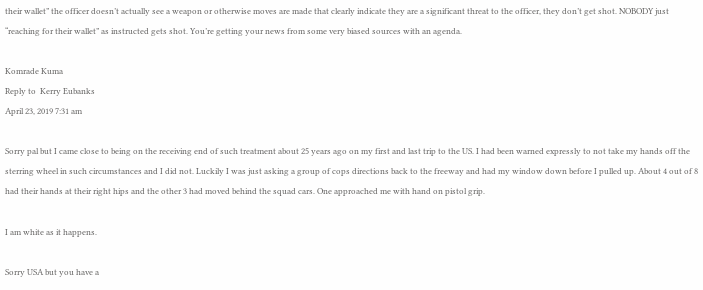their wallet” the officer doesn’t actually see a weapon or otherwise moves are made that clearly indicate they are a significant threat to the officer, they don’t get shot. NOBODY just “reaching for their wallet” as instructed gets shot. You’re getting your news from some very biased sources with an agenda.

Komrade Kuma
Reply to  Kerry Eubanks
April 23, 2019 7:31 am

Sorry pal but I came close to being on the receiving end of such treatment about 25 years ago on my first and last trip to the US. I had been warned expressly to not take my hands off the sterring wheel in such circumstances and I did not. Luckily I was just asking a group of cops directions back to the freeway and had my window down before I pulled up. About 4 out of 8 had their hands at their right hips and the other 3 had moved behind the squad cars. One approached me with hand on pistol grip.

I am white as it happens.

Sorry USA but you have a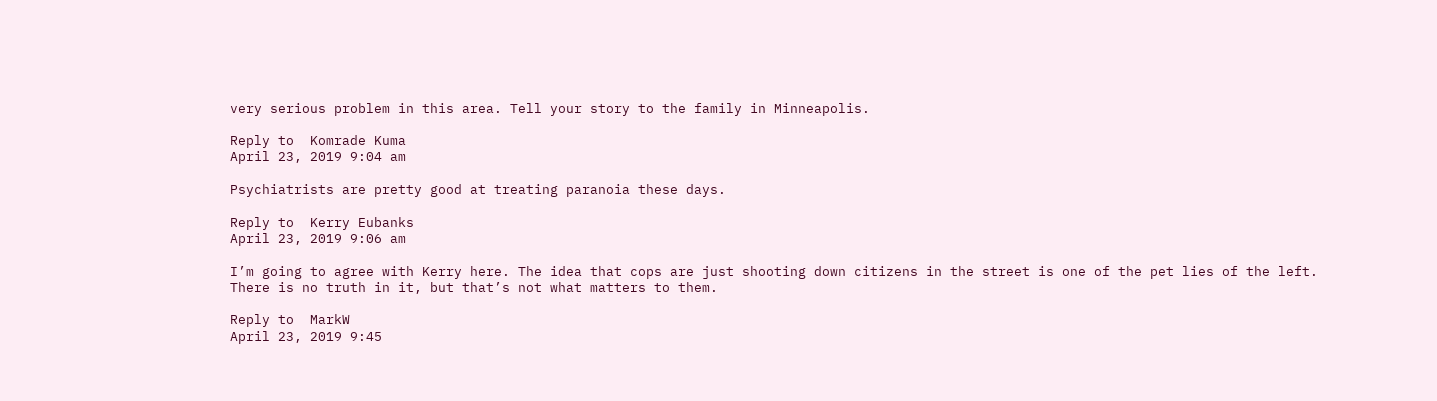very serious problem in this area. Tell your story to the family in Minneapolis.

Reply to  Komrade Kuma
April 23, 2019 9:04 am

Psychiatrists are pretty good at treating paranoia these days.

Reply to  Kerry Eubanks
April 23, 2019 9:06 am

I’m going to agree with Kerry here. The idea that cops are just shooting down citizens in the street is one of the pet lies of the left.
There is no truth in it, but that’s not what matters to them.

Reply to  MarkW
April 23, 2019 9:45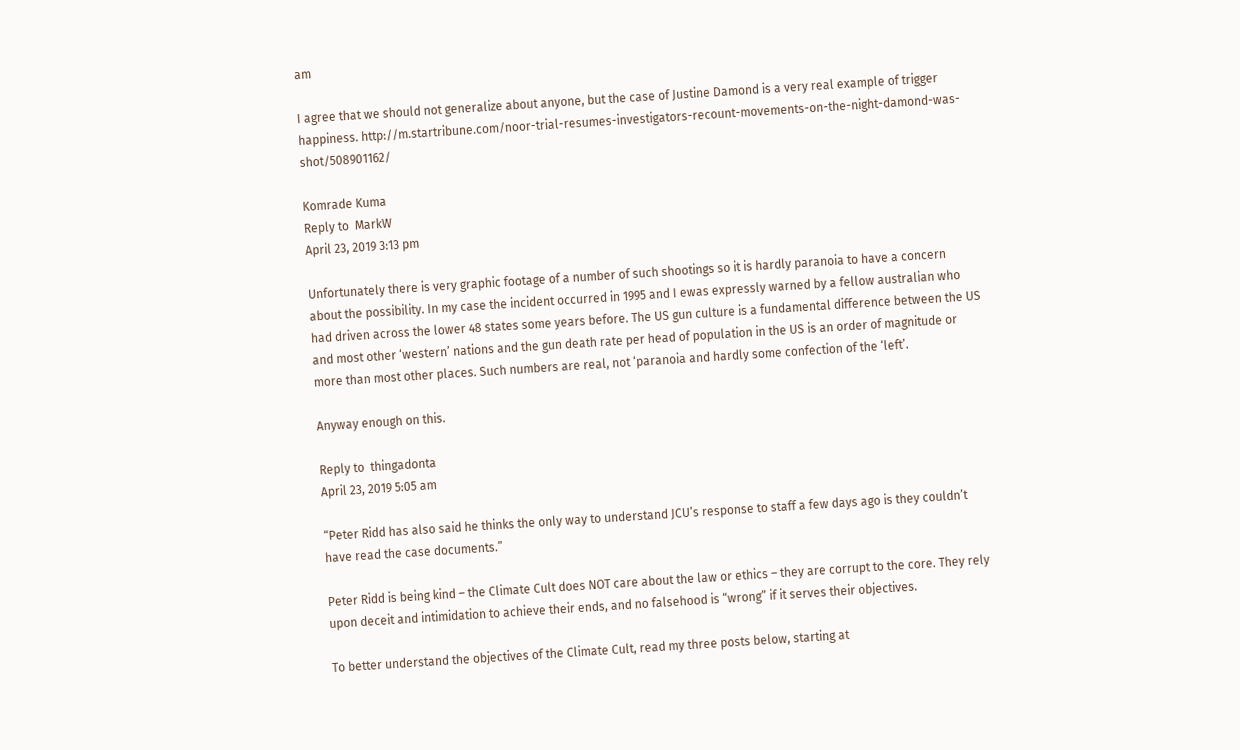am

I agree that we should not generalize about anyone, but the case of Justine Damond is a very real example of trigger happiness. http://m.startribune.com/noor-trial-resumes-investigators-recount-movements-on-the-night-damond-was-shot/508901162/

Komrade Kuma
Reply to  MarkW
April 23, 2019 3:13 pm

Unfortunately there is very graphic footage of a number of such shootings so it is hardly paranoia to have a concern about the possibility. In my case the incident occurred in 1995 and I ewas expressly warned by a fellow australian who had driven across the lower 48 states some years before. The US gun culture is a fundamental difference between the US and most other ‘western’ nations and the gun death rate per head of population in the US is an order of magnitude or more than most other places. Such numbers are real, not ‘paranoia and hardly some confection of the ‘left’.

Anyway enough on this.

Reply to  thingadonta
April 23, 2019 5:05 am

“Peter Ridd has also said he thinks the only way to understand JCU’s response to staff a few days ago is they couldn’t have read the case documents.”

Peter Ridd is being kind – the Climate Cult does NOT care about the law or ethics – they are corrupt to the core. They rely upon deceit and intimidation to achieve their ends, and no falsehood is “wrong” if it serves their objectives.

To better understand the objectives of the Climate Cult, read my three posts below, starting at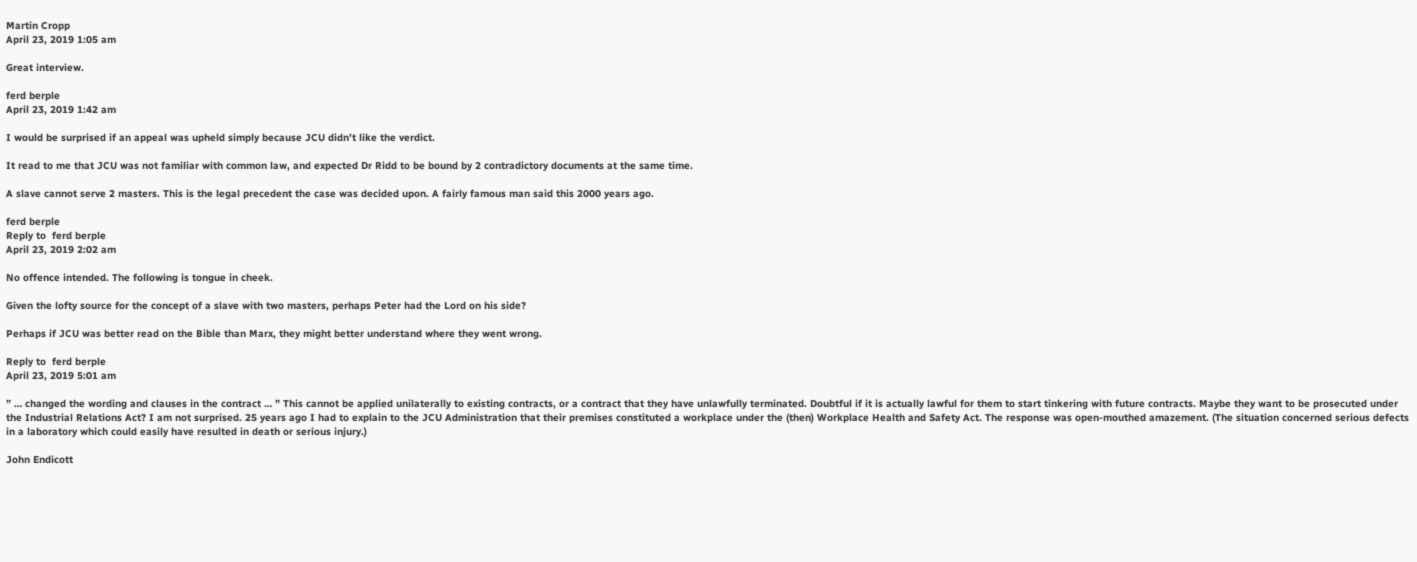Martin Cropp
April 23, 2019 1:05 am

Great interview.

ferd berple
April 23, 2019 1:42 am

I would be surprised if an appeal was upheld simply because JCU didn’t like the verdict.

It read to me that JCU was not familiar with common law, and expected Dr Ridd to be bound by 2 contradictory documents at the same time.

A slave cannot serve 2 masters. This is the legal precedent the case was decided upon. A fairly famous man said this 2000 years ago.

ferd berple
Reply to  ferd berple
April 23, 2019 2:02 am

No offence intended. The following is tongue in cheek.

Given the lofty source for the concept of a slave with two masters, perhaps Peter had the Lord on his side?

Perhaps if JCU was better read on the Bible than Marx, they might better understand where they went wrong.

Reply to  ferd berple
April 23, 2019 5:01 am

” … changed the wording and clauses in the contract … ” This cannot be applied unilaterally to existing contracts, or a contract that they have unlawfully terminated. Doubtful if it is actually lawful for them to start tinkering with future contracts. Maybe they want to be prosecuted under the Industrial Relations Act? I am not surprised. 25 years ago I had to explain to the JCU Administration that their premises constituted a workplace under the (then) Workplace Health and Safety Act. The response was open-mouthed amazement. (The situation concerned serious defects in a laboratory which could easily have resulted in death or serious injury.)

John Endicott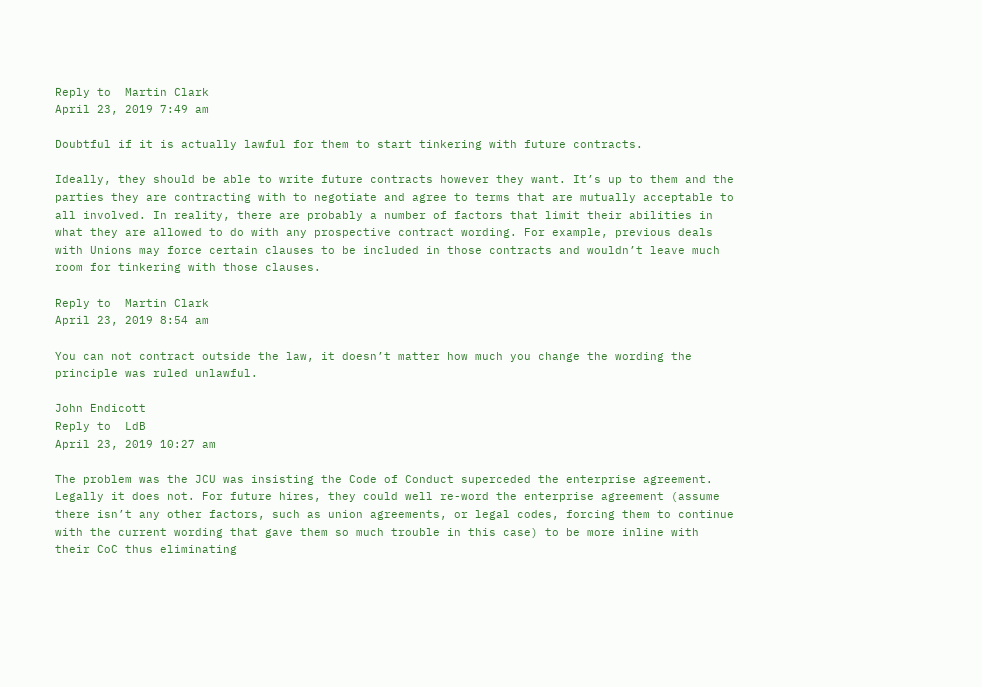Reply to  Martin Clark
April 23, 2019 7:49 am

Doubtful if it is actually lawful for them to start tinkering with future contracts.

Ideally, they should be able to write future contracts however they want. It’s up to them and the parties they are contracting with to negotiate and agree to terms that are mutually acceptable to all involved. In reality, there are probably a number of factors that limit their abilities in what they are allowed to do with any prospective contract wording. For example, previous deals with Unions may force certain clauses to be included in those contracts and wouldn’t leave much room for tinkering with those clauses.

Reply to  Martin Clark
April 23, 2019 8:54 am

You can not contract outside the law, it doesn’t matter how much you change the wording the principle was ruled unlawful.

John Endicott
Reply to  LdB
April 23, 2019 10:27 am

The problem was the JCU was insisting the Code of Conduct superceded the enterprise agreement. Legally it does not. For future hires, they could well re-word the enterprise agreement (assume there isn’t any other factors, such as union agreements, or legal codes, forcing them to continue with the current wording that gave them so much trouble in this case) to be more inline with their CoC thus eliminating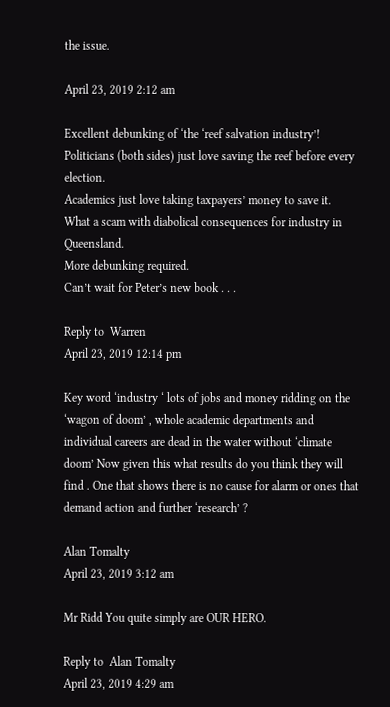the issue.

April 23, 2019 2:12 am

Excellent debunking of ‘the ‘reef salvation industry’!
Politicians (both sides) just love saving the reef before every election.
Academics just love taking taxpayers’ money to save it.
What a scam with diabolical consequences for industry in Queensland.
More debunking required.
Can’t wait for Peter’s new book . . .

Reply to  Warren
April 23, 2019 12:14 pm

Key word ‘industry ‘ lots of jobs and money ridding on the ‘wagon of doom’ , whole academic departments and individual careers are dead in the water without ‘climate doom’ Now given this what results do you think they will find . One that shows there is no cause for alarm or ones that demand action and further ‘research’ ?

Alan Tomalty
April 23, 2019 3:12 am

Mr Ridd You quite simply are OUR HERO.

Reply to  Alan Tomalty
April 23, 2019 4:29 am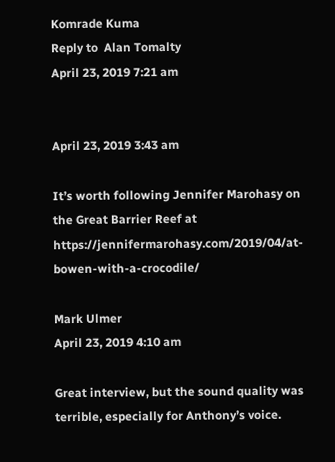Komrade Kuma
Reply to  Alan Tomalty
April 23, 2019 7:21 am


April 23, 2019 3:43 am

It’s worth following Jennifer Marohasy on the Great Barrier Reef at https://jennifermarohasy.com/2019/04/at-bowen-with-a-crocodile/

Mark Ulmer
April 23, 2019 4:10 am

Great interview, but the sound quality was terrible, especially for Anthony’s voice.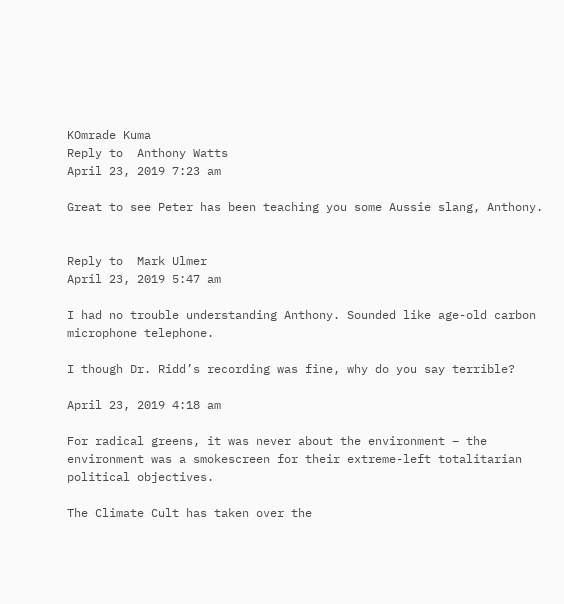KOmrade Kuma
Reply to  Anthony Watts
April 23, 2019 7:23 am

Great to see Peter has been teaching you some Aussie slang, Anthony.


Reply to  Mark Ulmer
April 23, 2019 5:47 am

I had no trouble understanding Anthony. Sounded like age-old carbon microphone telephone.

I though Dr. Ridd’s recording was fine, why do you say terrible?

April 23, 2019 4:18 am

For radical greens, it was never about the environment – the environment was a smokescreen for their extreme-left totalitarian political objectives.

The Climate Cult has taken over the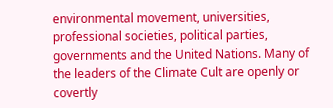environmental movement, universities, professional societies, political parties, governments and the United Nations. Many of the leaders of the Climate Cult are openly or covertly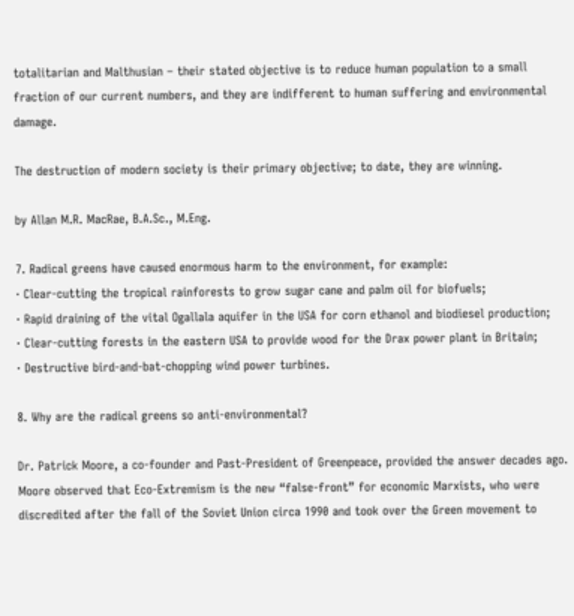totalitarian and Malthusian – their stated objective is to reduce human population to a small fraction of our current numbers, and they are indifferent to human suffering and environmental damage.

The destruction of modern society is their primary objective; to date, they are winning.

by Allan M.R. MacRae, B.A.Sc., M.Eng.

7. Radical greens have caused enormous harm to the environment, for example:
· Clear-cutting the tropical rainforests to grow sugar cane and palm oil for biofuels;
· Rapid draining of the vital Ogallala aquifer in the USA for corn ethanol and biodiesel production;
· Clear-cutting forests in the eastern USA to provide wood for the Drax power plant in Britain;
· Destructive bird-and-bat-chopping wind power turbines.

8. Why are the radical greens so anti-environmental?

Dr. Patrick Moore, a co-founder and Past-President of Greenpeace, provided the answer decades ago. Moore observed that Eco-Extremism is the new “false-front” for economic Marxists, who were discredited after the fall of the Soviet Union circa 1990 and took over the Green movement to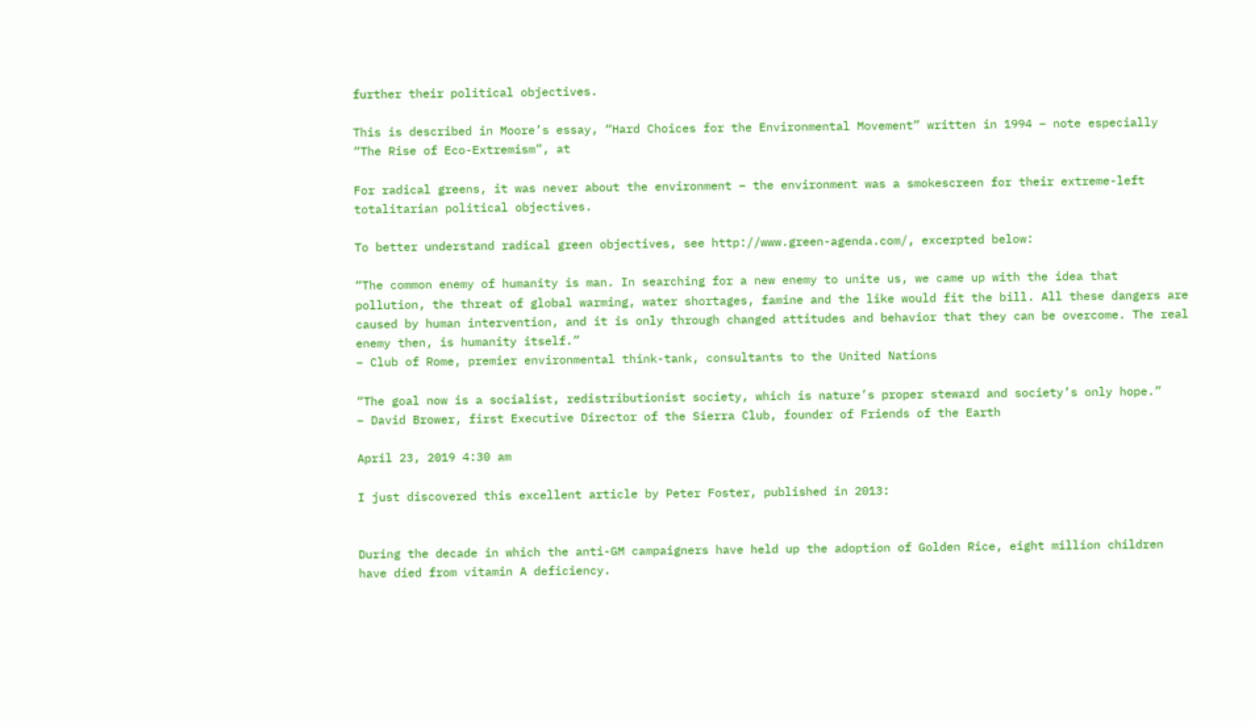further their political objectives.

This is described in Moore’s essay, “Hard Choices for the Environmental Movement” written in 1994 – note especially “The Rise of Eco-Extremism”, at

For radical greens, it was never about the environment – the environment was a smokescreen for their extreme-left totalitarian political objectives.

To better understand radical green objectives, see http://www.green-agenda.com/, excerpted below:

“The common enemy of humanity is man. In searching for a new enemy to unite us, we came up with the idea that pollution, the threat of global warming, water shortages, famine and the like would fit the bill. All these dangers are caused by human intervention, and it is only through changed attitudes and behavior that they can be overcome. The real enemy then, is humanity itself.”
– Club of Rome, premier environmental think-tank, consultants to the United Nations

“The goal now is a socialist, redistributionist society, which is nature’s proper steward and society’s only hope.”
– David Brower, first Executive Director of the Sierra Club, founder of Friends of the Earth

April 23, 2019 4:30 am

I just discovered this excellent article by Peter Foster, published in 2013:


During the decade in which the anti-GM campaigners have held up the adoption of Golden Rice, eight million children have died from vitamin A deficiency.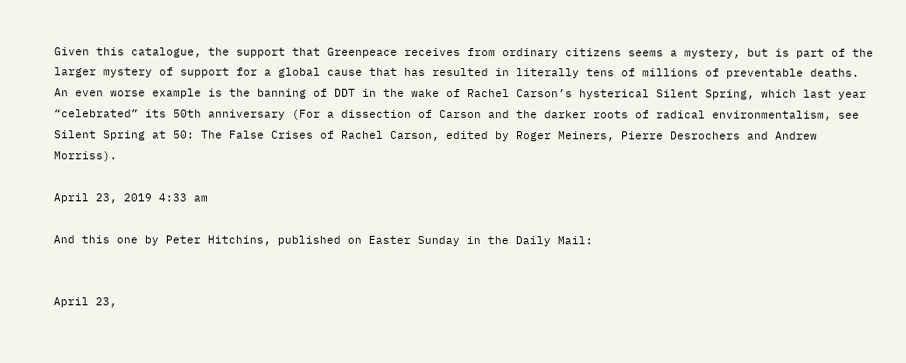Given this catalogue, the support that Greenpeace receives from ordinary citizens seems a mystery, but is part of the larger mystery of support for a global cause that has resulted in literally tens of millions of preventable deaths. An even worse example is the banning of DDT in the wake of Rachel Carson’s hysterical Silent Spring, which last year “celebrated” its 50th anniversary (For a dissection of Carson and the darker roots of radical environmentalism, see Silent Spring at 50: The False Crises of Rachel Carson, edited by Roger Meiners, Pierre Desrochers and Andrew Morriss).

April 23, 2019 4:33 am

And this one by Peter Hitchins, published on Easter Sunday in the Daily Mail:


April 23,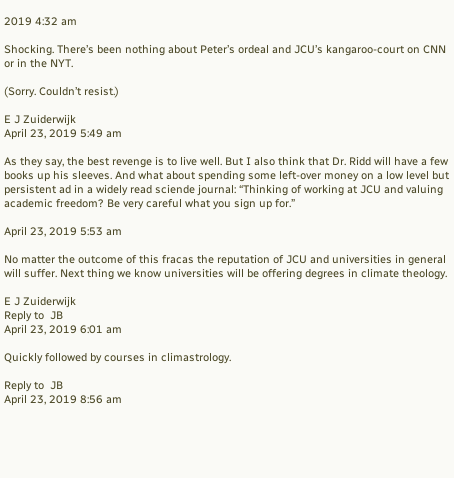2019 4:32 am

Shocking. There’s been nothing about Peter’s ordeal and JCU’s kangaroo-court on CNN or in the NYT.

(Sorry. Couldn’t resist.)

E J Zuiderwijk
April 23, 2019 5:49 am

As they say, the best revenge is to live well. But I also think that Dr. Ridd will have a few books up his sleeves. And what about spending some left-over money on a low level but persistent ad in a widely read sciende journal: “Thinking of working at JCU and valuing academic freedom? Be very careful what you sign up for.”

April 23, 2019 5:53 am

No matter the outcome of this fracas the reputation of JCU and universities in general will suffer. Next thing we know universities will be offering degrees in climate theology.

E J Zuiderwijk
Reply to  JB
April 23, 2019 6:01 am

Quickly followed by courses in climastrology.

Reply to  JB
April 23, 2019 8:56 am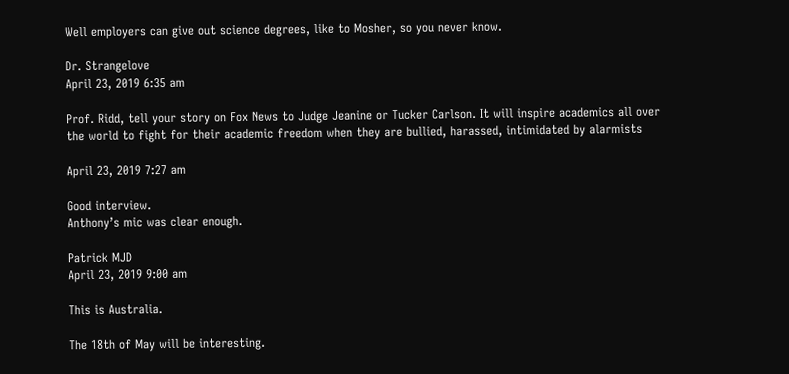Well employers can give out science degrees, like to Mosher, so you never know.

Dr. Strangelove
April 23, 2019 6:35 am

Prof. Ridd, tell your story on Fox News to Judge Jeanine or Tucker Carlson. It will inspire academics all over the world to fight for their academic freedom when they are bullied, harassed, intimidated by alarmists

April 23, 2019 7:27 am

Good interview.
Anthony’s mic was clear enough.

Patrick MJD
April 23, 2019 9:00 am

This is Australia.

The 18th of May will be interesting.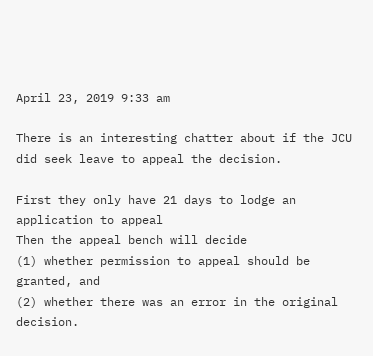April 23, 2019 9:33 am

There is an interesting chatter about if the JCU did seek leave to appeal the decision.

First they only have 21 days to lodge an application to appeal
Then the appeal bench will decide
(1) whether permission to appeal should be granted, and
(2) whether there was an error in the original decision.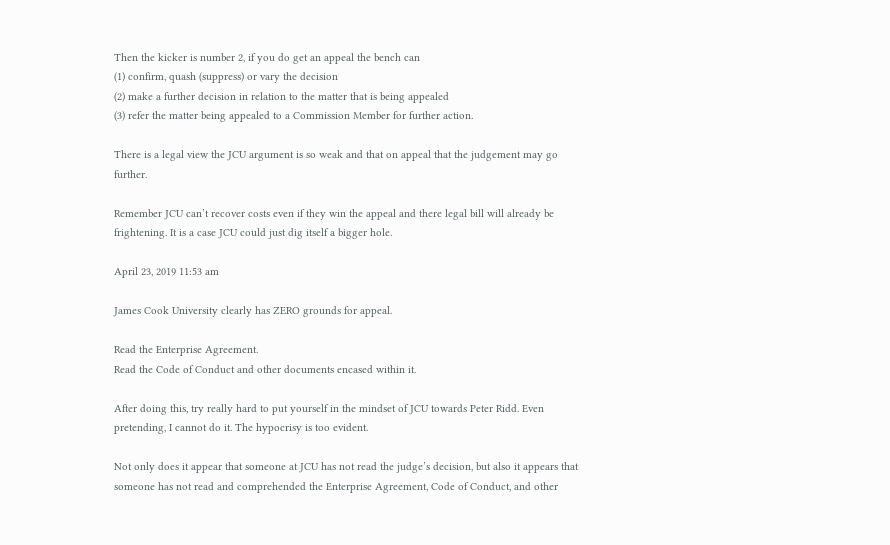Then the kicker is number 2, if you do get an appeal the bench can
(1) confirm, quash (suppress) or vary the decision
(2) make a further decision in relation to the matter that is being appealed
(3) refer the matter being appealed to a Commission Member for further action.

There is a legal view the JCU argument is so weak and that on appeal that the judgement may go further.

Remember JCU can’t recover costs even if they win the appeal and there legal bill will already be frightening. It is a case JCU could just dig itself a bigger hole.

April 23, 2019 11:53 am

James Cook University clearly has ZERO grounds for appeal.

Read the Enterprise Agreement.
Read the Code of Conduct and other documents encased within it.

After doing this, try really hard to put yourself in the mindset of JCU towards Peter Ridd. Even pretending, I cannot do it. The hypocrisy is too evident.

Not only does it appear that someone at JCU has not read the judge’s decision, but also it appears that someone has not read and comprehended the Enterprise Agreement, Code of Conduct, and other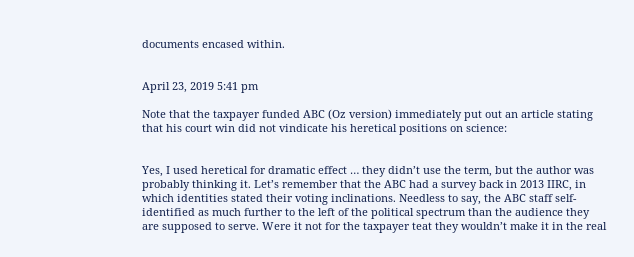documents encased within.


April 23, 2019 5:41 pm

Note that the taxpayer funded ABC (Oz version) immediately put out an article stating that his court win did not vindicate his heretical positions on science:


Yes, I used heretical for dramatic effect … they didn’t use the term, but the author was probably thinking it. Let’s remember that the ABC had a survey back in 2013 IIRC, in which identities stated their voting inclinations. Needless to say, the ABC staff self-identified as much further to the left of the political spectrum than the audience they are supposed to serve. Were it not for the taxpayer teat they wouldn’t make it in the real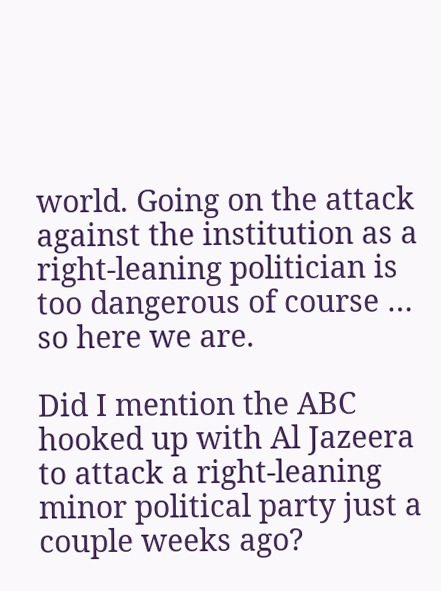world. Going on the attack against the institution as a right-leaning politician is too dangerous of course … so here we are.

Did I mention the ABC hooked up with Al Jazeera to attack a right-leaning minor political party just a couple weeks ago?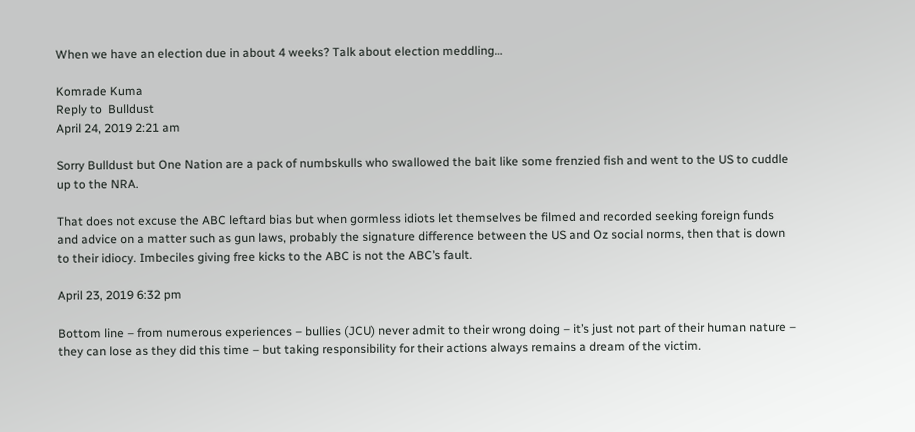When we have an election due in about 4 weeks? Talk about election meddling…

Komrade Kuma
Reply to  Bulldust
April 24, 2019 2:21 am

Sorry Bulldust but One Nation are a pack of numbskulls who swallowed the bait like some frenzied fish and went to the US to cuddle up to the NRA.

That does not excuse the ABC leftard bias but when gormless idiots let themselves be filmed and recorded seeking foreign funds and advice on a matter such as gun laws, probably the signature difference between the US and Oz social norms, then that is down to their idiocy. Imbeciles giving free kicks to the ABC is not the ABC’s fault.

April 23, 2019 6:32 pm

Bottom line – from numerous experiences – bullies (JCU) never admit to their wrong doing – it’s just not part of their human nature – they can lose as they did this time – but taking responsibility for their actions always remains a dream of the victim.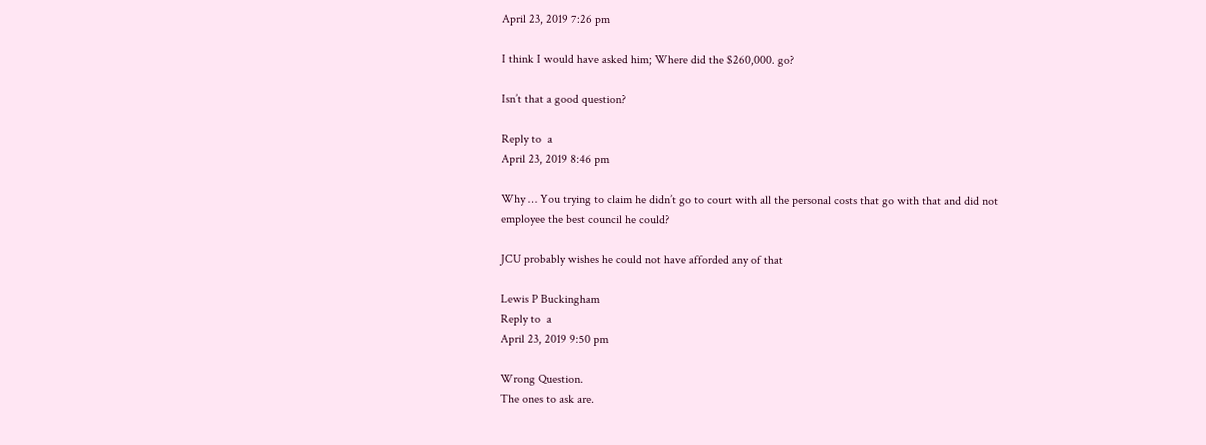April 23, 2019 7:26 pm

I think I would have asked him; Where did the $260,000. go?

Isn’t that a good question?

Reply to  a
April 23, 2019 8:46 pm

Why … You trying to claim he didn’t go to court with all the personal costs that go with that and did not employee the best council he could?

JCU probably wishes he could not have afforded any of that

Lewis P Buckingham
Reply to  a
April 23, 2019 9:50 pm

Wrong Question.
The ones to ask are.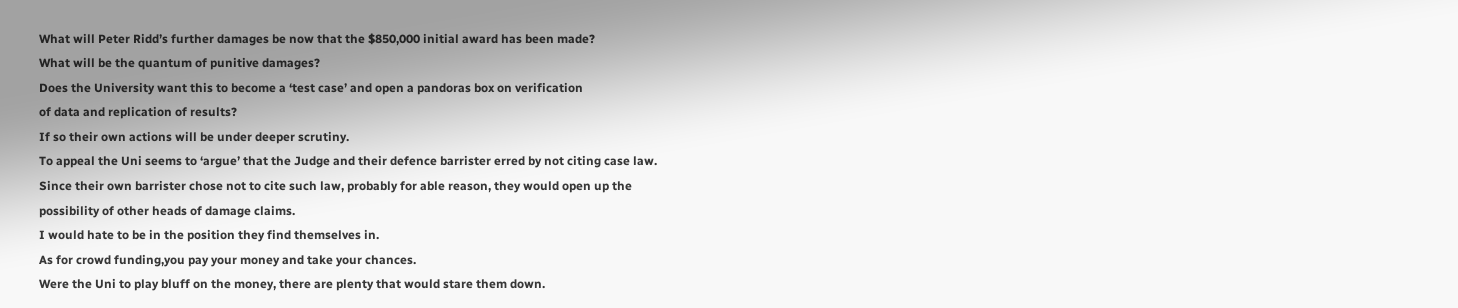What will Peter Ridd’s further damages be now that the $850,000 initial award has been made?
What will be the quantum of punitive damages?
Does the University want this to become a ‘test case’ and open a pandoras box on verification
of data and replication of results?
If so their own actions will be under deeper scrutiny.
To appeal the Uni seems to ‘argue’ that the Judge and their defence barrister erred by not citing case law.
Since their own barrister chose not to cite such law, probably for able reason, they would open up the
possibility of other heads of damage claims.
I would hate to be in the position they find themselves in.
As for crowd funding,you pay your money and take your chances.
Were the Uni to play bluff on the money, there are plenty that would stare them down.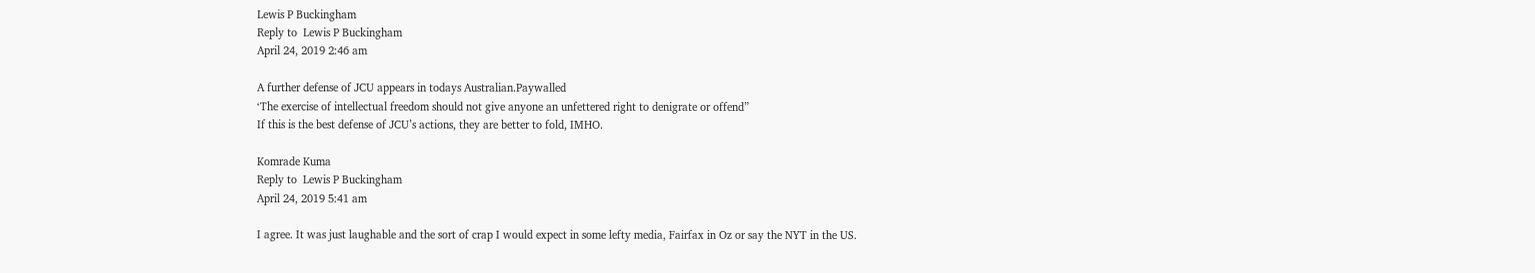Lewis P Buckingham
Reply to  Lewis P Buckingham
April 24, 2019 2:46 am

A further defense of JCU appears in todays Australian.Paywalled
‘The exercise of intellectual freedom should not give anyone an unfettered right to denigrate or offend”
If this is the best defense of JCU’s actions, they are better to fold, IMHO.

Komrade Kuma
Reply to  Lewis P Buckingham
April 24, 2019 5:41 am

I agree. It was just laughable and the sort of crap I would expect in some lefty media, Fairfax in Oz or say the NYT in the US.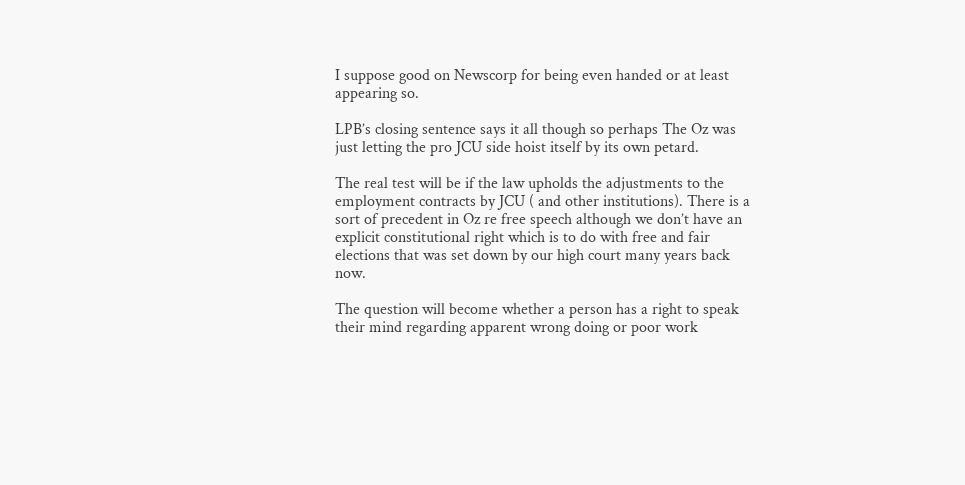I suppose good on Newscorp for being even handed or at least appearing so.

LPB’s closing sentence says it all though so perhaps The Oz was just letting the pro JCU side hoist itself by its own petard.

The real test will be if the law upholds the adjustments to the employment contracts by JCU ( and other institutions). There is a sort of precedent in Oz re free speech although we don’t have an explicit constitutional right which is to do with free and fair elections that was set down by our high court many years back now.

The question will become whether a person has a right to speak their mind regarding apparent wrong doing or poor work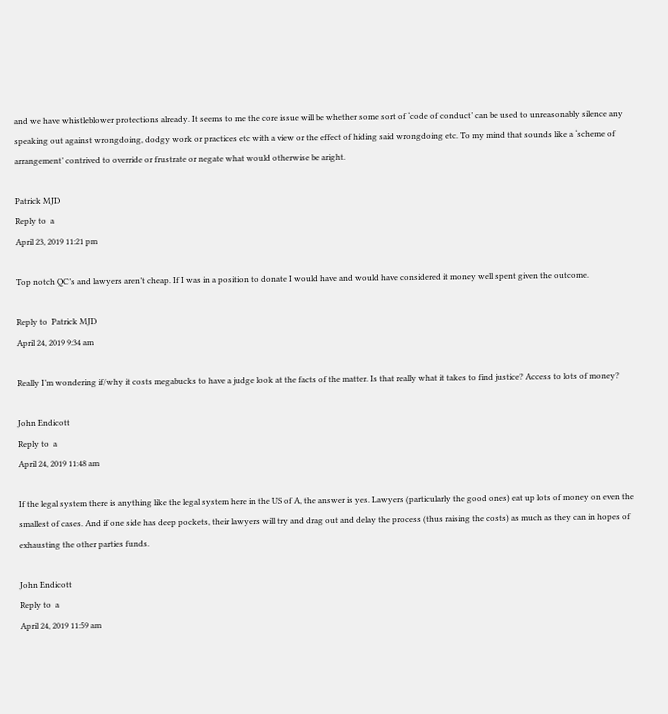and we have whistleblower protections already. It seems to me the core issue will be whether some sort of ‘code of conduct’ can be used to unreasonably silence any speaking out against wrongdoing, dodgy work or practices etc with a view or the effect of hiding said wrongdoing etc. To my mind that sounds like a ‘scheme of arrangement’ contrived to override or frustrate or negate what would otherwise be aright.

Patrick MJD
Reply to  a
April 23, 2019 11:21 pm

Top notch QC’s and lawyers aren’t cheap. If I was in a position to donate I would have and would have considered it money well spent given the outcome.

Reply to  Patrick MJD
April 24, 2019 9:34 am

Really I’m wondering if/why it costs megabucks to have a judge look at the facts of the matter. Is that really what it takes to find justice? Access to lots of money?

John Endicott
Reply to  a
April 24, 2019 11:48 am

If the legal system there is anything like the legal system here in the US of A, the answer is yes. Lawyers (particularly the good ones) eat up lots of money on even the smallest of cases. And if one side has deep pockets, their lawyers will try and drag out and delay the process (thus raising the costs) as much as they can in hopes of exhausting the other parties funds.

John Endicott
Reply to  a
April 24, 2019 11:59 am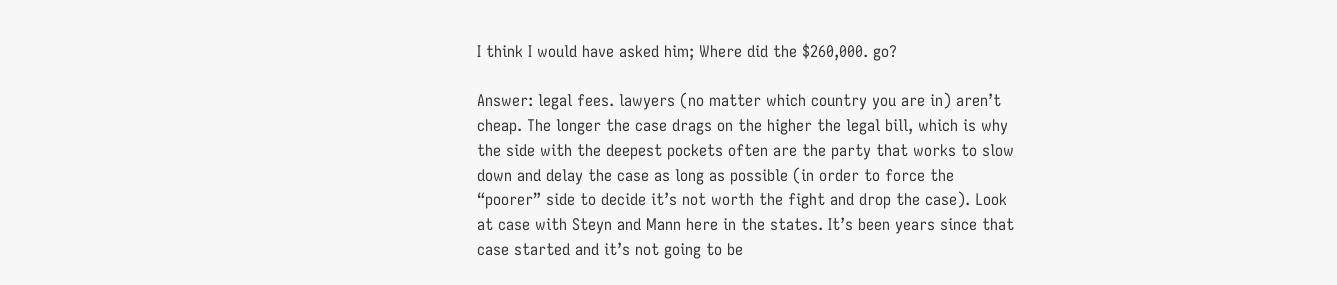I think I would have asked him; Where did the $260,000. go?

Answer: legal fees. lawyers (no matter which country you are in) aren’t cheap. The longer the case drags on the higher the legal bill, which is why the side with the deepest pockets often are the party that works to slow down and delay the case as long as possible (in order to force the “poorer” side to decide it’s not worth the fight and drop the case). Look at case with Steyn and Mann here in the states. It’s been years since that case started and it’s not going to be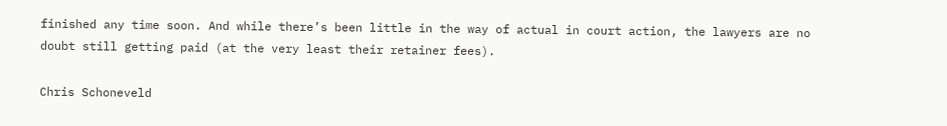finished any time soon. And while there’s been little in the way of actual in court action, the lawyers are no doubt still getting paid (at the very least their retainer fees).

Chris Schoneveld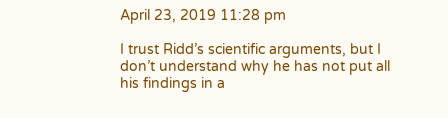April 23, 2019 11:28 pm

I trust Ridd’s scientific arguments, but I don’t understand why he has not put all his findings in a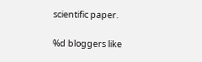scientific paper.

%d bloggers like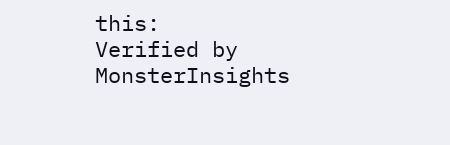this:
Verified by MonsterInsights